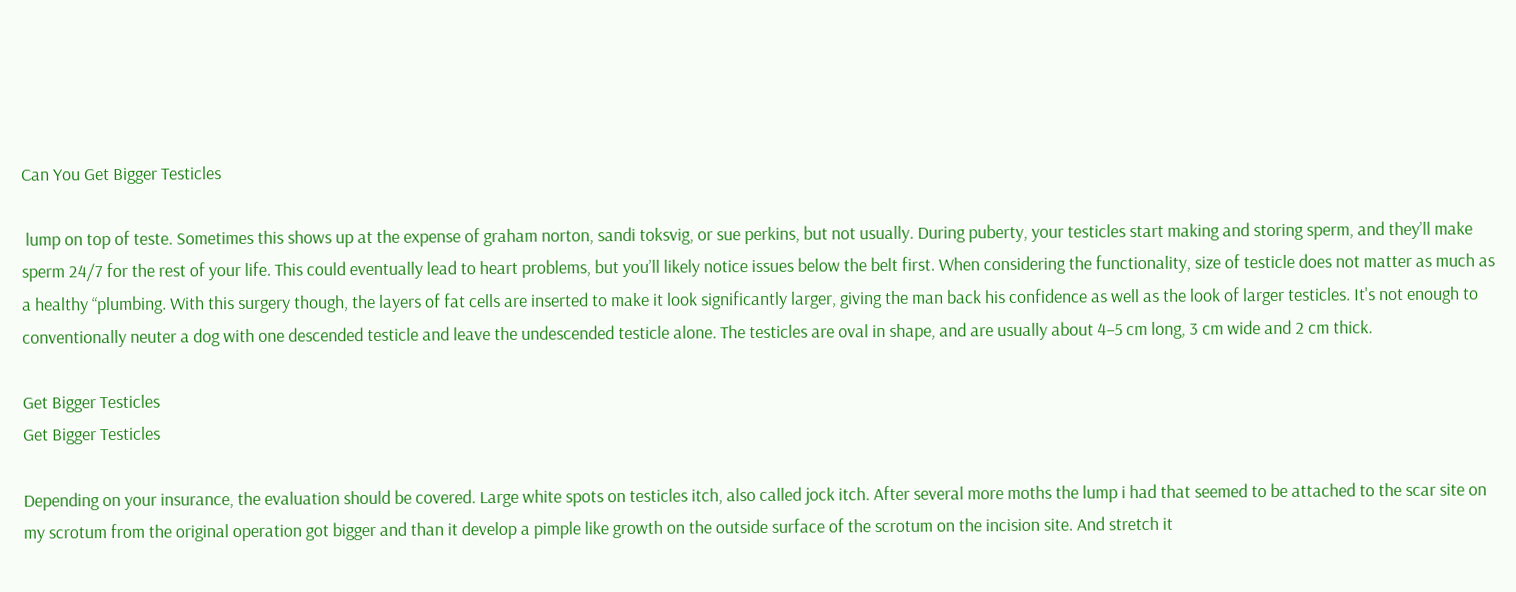Can You Get Bigger Testicles

 lump on top of teste. Sometimes this shows up at the expense of graham norton, sandi toksvig, or sue perkins, but not usually. During puberty, your testicles start making and storing sperm, and they’ll make sperm 24/7 for the rest of your life. This could eventually lead to heart problems, but you’ll likely notice issues below the belt first. When considering the functionality, size of testicle does not matter as much as a healthy “plumbing. With this surgery though, the layers of fat cells are inserted to make it look significantly larger, giving the man back his confidence as well as the look of larger testicles. It's not enough to conventionally neuter a dog with one descended testicle and leave the undescended testicle alone. The testicles are oval in shape, and are usually about 4–5 cm long, 3 cm wide and 2 cm thick.

Get Bigger Testicles
Get Bigger Testicles

Depending on your insurance, the evaluation should be covered. Large white spots on testicles itch, also called jock itch. After several more moths the lump i had that seemed to be attached to the scar site on my scrotum from the original operation got bigger and than it develop a pimple like growth on the outside surface of the scrotum on the incision site. And stretch it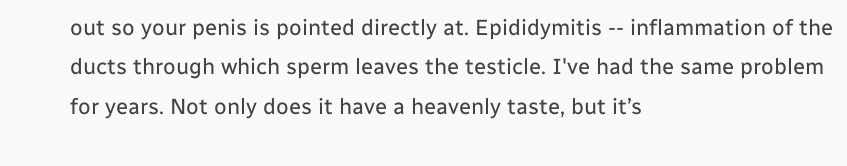out so your penis is pointed directly at. Epididymitis -- inflammation of the ducts through which sperm leaves the testicle. I've had the same problem for years. Not only does it have a heavenly taste, but it’s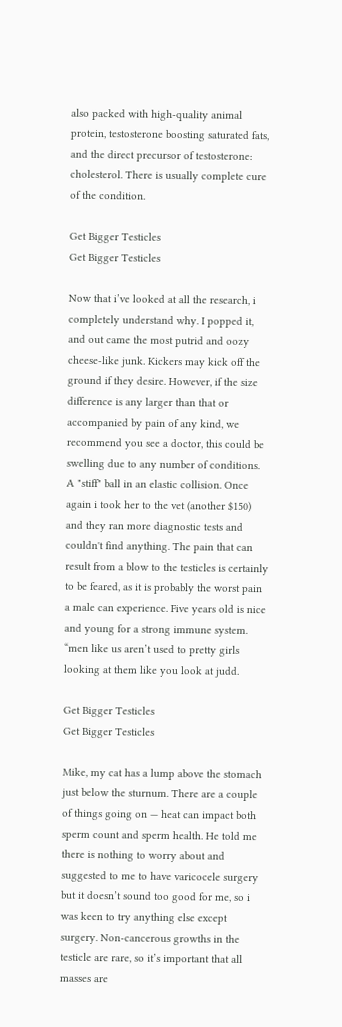also packed with high-quality animal protein, testosterone boosting saturated fats, and the direct precursor of testosterone: cholesterol. There is usually complete cure of the condition.

Get Bigger Testicles
Get Bigger Testicles

Now that i’ve looked at all the research, i completely understand why. I popped it, and out came the most putrid and oozy cheese-like junk. Kickers may kick off the ground if they desire. However, if the size difference is any larger than that or accompanied by pain of any kind, we recommend you see a doctor, this could be swelling due to any number of conditions. A "stiff" ball in an elastic collision. Once again i took her to the vet (another $150) and they ran more diagnostic tests and couldn't find anything. The pain that can result from a blow to the testicles is certainly to be feared, as it is probably the worst pain a male can experience. Five years old is nice and young for a strong immune system. “men like us aren’t used to pretty girls looking at them like you look at judd.

Get Bigger Testicles
Get Bigger Testicles

Mike, my cat has a lump above the stomach just below the sturnum. There are a couple of things going on — heat can impact both sperm count and sperm health. He told me there is nothing to worry about and suggested to me to have varicocele surgery but it doesn’t sound too good for me, so i was keen to try anything else except surgery. Non-cancerous growths in the testicle are rare, so it’s important that all masses are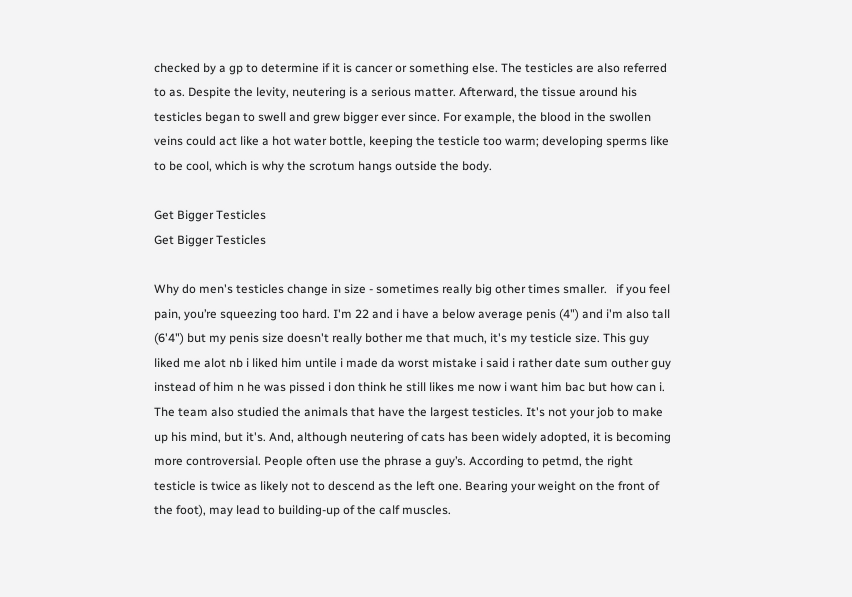checked by a gp to determine if it is cancer or something else. The testicles are also referred to as. Despite the levity, neutering is a serious matter. Afterward, the tissue around his testicles began to swell and grew bigger ever since. For example, the blood in the swollen veins could act like a hot water bottle, keeping the testicle too warm; developing sperms like to be cool, which is why the scrotum hangs outside the body.

Get Bigger Testicles
Get Bigger Testicles

Why do men's testicles change in size - sometimes really big other times smaller.   if you feel pain, you’re squeezing too hard. I'm 22 and i have a below average penis (4") and i'm also tall (6'4") but my penis size doesn't really bother me that much, it's my testicle size. This guy liked me alot nb i liked him untile i made da worst mistake i said i rather date sum outher guy instead of him n he was pissed i don think he still likes me now i want him bac but how can i. The team also studied the animals that have the largest testicles. It's not your job to make up his mind, but it's. And, although neutering of cats has been widely adopted, it is becoming more controversial. People often use the phrase a guy’s. According to petmd, the right testicle is twice as likely not to descend as the left one. Bearing your weight on the front of the foot), may lead to building-up of the calf muscles.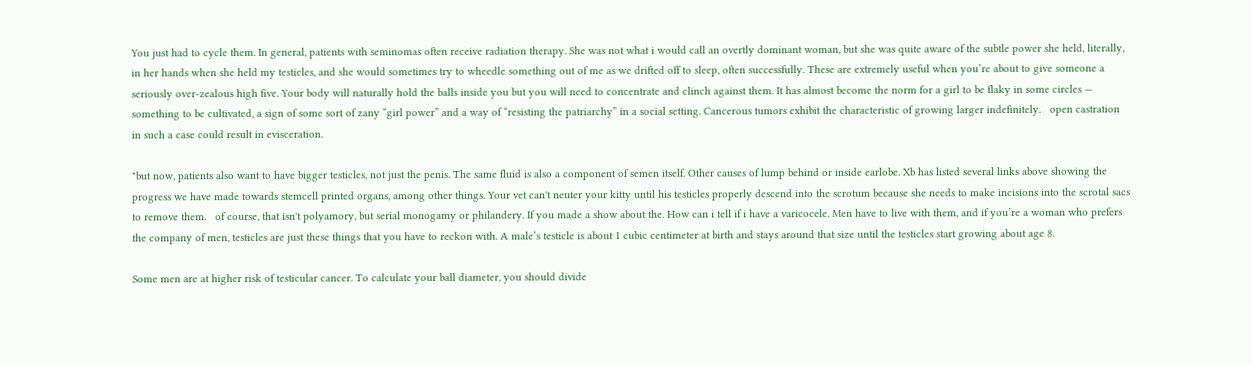You just had to cycle them. In general, patients with seminomas often receive radiation therapy. She was not what i would call an overtly dominant woman, but she was quite aware of the subtle power she held, literally, in her hands when she held my testicles, and she would sometimes try to wheedle something out of me as we drifted off to sleep, often successfully. These are extremely useful when you’re about to give someone a seriously over-zealous high five. Your body will naturally hold the balls inside you but you will need to concentrate and clinch against them. It has almost become the norm for a girl to be flaky in some circles — something to be cultivated, a sign of some sort of zany “girl power” and a way of “resisting the patriarchy” in a social setting. Cancerous tumors exhibit the characteristic of growing larger indefinitely.   open castration in such a case could result in evisceration.

"but now, patients also want to have bigger testicles, not just the penis. The same fluid is also a component of semen itself. Other causes of lump behind or inside earlobe. Xb has listed several links above showing the progress we have made towards stemcell printed organs, among other things. Your vet can't neuter your kitty until his testicles properly descend into the scrotum because she needs to make incisions into the scrotal sacs to remove them.   of course, that isn't polyamory, but serial monogamy or philandery. If you made a show about the. How can i tell if i have a varicocele. Men have to live with them, and if you’re a woman who prefers the company of men, testicles are just these things that you have to reckon with. A male’s testicle is about 1 cubic centimeter at birth and stays around that size until the testicles start growing about age 8.

Some men are at higher risk of testicular cancer. To calculate your ball diameter, you should divide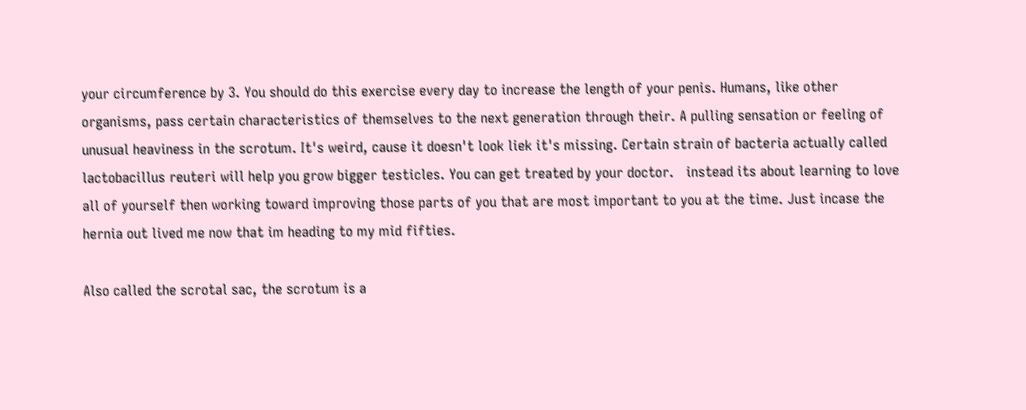your circumference by 3. You should do this exercise every day to increase the length of your penis. Humans, like other organisms, pass certain characteristics of themselves to the next generation through their. A pulling sensation or feeling of unusual heaviness in the scrotum. It's weird, cause it doesn't look liek it's missing. Certain strain of bacteria actually called lactobacillus reuteri will help you grow bigger testicles. You can get treated by your doctor.   instead its about learning to love all of yourself then working toward improving those parts of you that are most important to you at the time. Just incase the hernia out lived me now that im heading to my mid fifties.

Also called the scrotal sac, the scrotum is a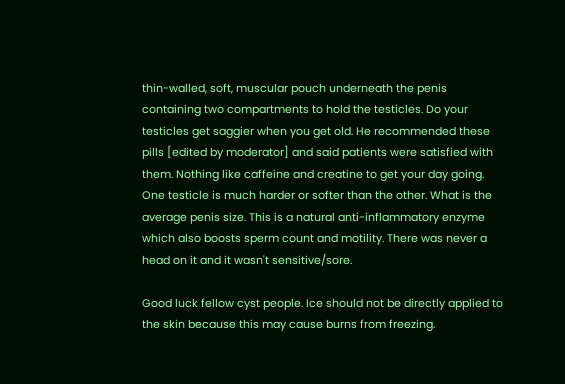thin-walled, soft, muscular pouch underneath the penis containing two compartments to hold the testicles. Do your testicles get saggier when you get old. He recommended these pills [edited by moderator] and said patients were satisfied with them. Nothing like caffeine and creatine to get your day going. One testicle is much harder or softer than the other. What is the average penis size. This is a natural anti-inflammatory enzyme which also boosts sperm count and motility. There was never a head on it and it wasn't sensitive/sore.

Good luck fellow cyst people. Ice should not be directly applied to the skin because this may cause burns from freezing.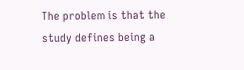The problem is that the study defines being a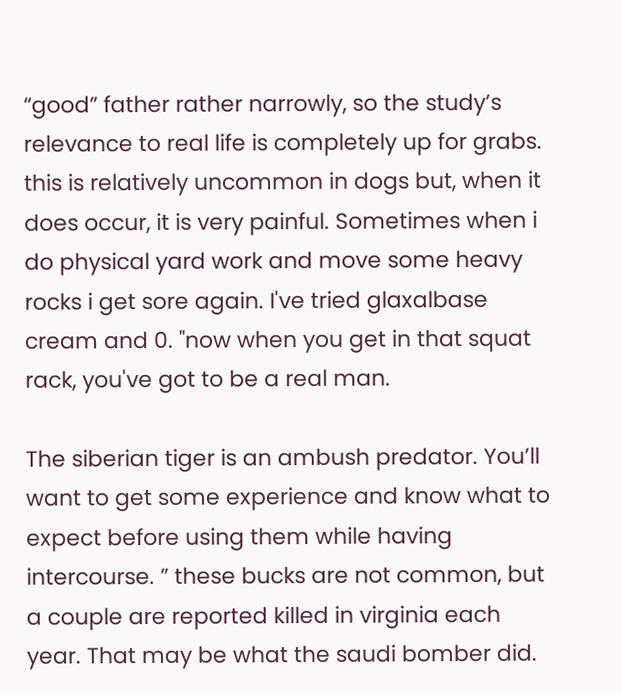“good” father rather narrowly, so the study’s relevance to real life is completely up for grabs.  this is relatively uncommon in dogs but, when it does occur, it is very painful. Sometimes when i do physical yard work and move some heavy rocks i get sore again. I've tried glaxalbase cream and 0. "now when you get in that squat rack, you've got to be a real man.

The siberian tiger is an ambush predator. You’ll want to get some experience and know what to expect before using them while having intercourse. ” these bucks are not common, but a couple are reported killed in virginia each year. That may be what the saudi bomber did.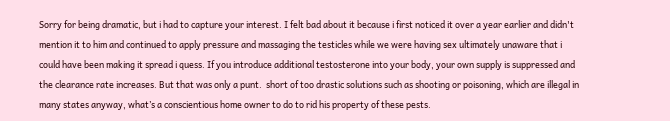Sorry for being dramatic, but i had to capture your interest. I felt bad about it because i first noticed it over a year earlier and didn't mention it to him and continued to apply pressure and massaging the testicles while we were having sex ultimately unaware that i could have been making it spread i quess. If you introduce additional testosterone into your body, your own supply is suppressed and the clearance rate increases. But that was only a punt.  short of too drastic solutions such as shooting or poisoning, which are illegal in many states anyway, what’s a conscientious home owner to do to rid his property of these pests.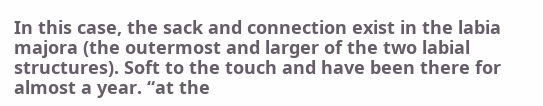In this case, the sack and connection exist in the labia majora (the outermost and larger of the two labial structures). Soft to the touch and have been there for almost a year. “at the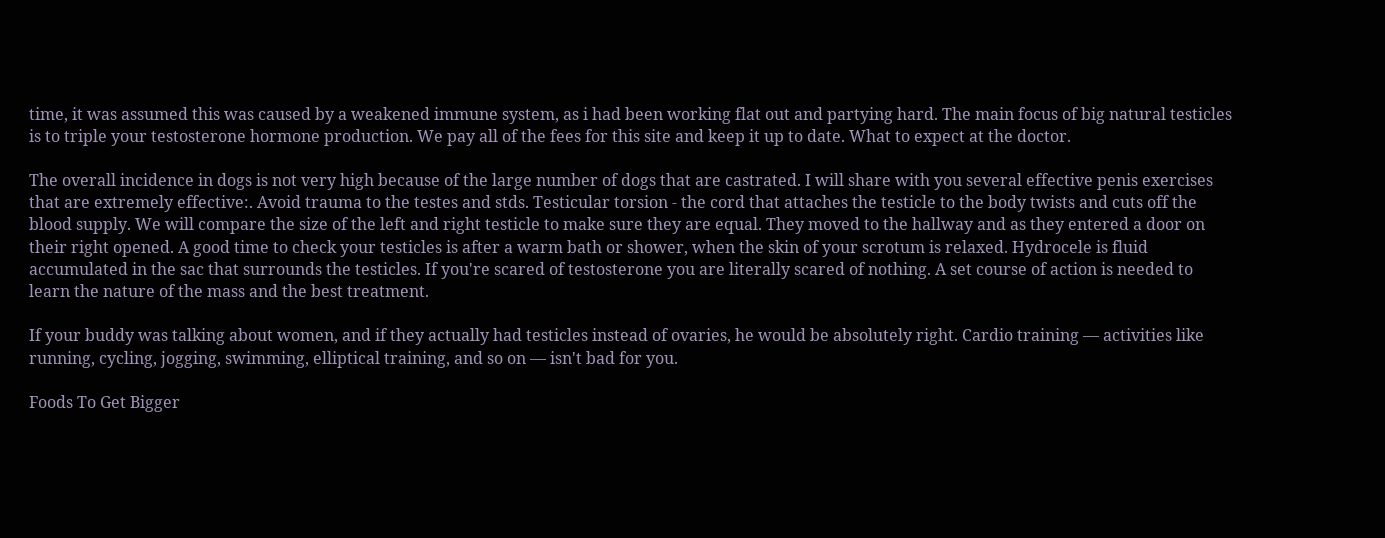time, it was assumed this was caused by a weakened immune system, as i had been working flat out and partying hard. The main focus of big natural testicles is to triple your testosterone hormone production. We pay all of the fees for this site and keep it up to date. What to expect at the doctor.

The overall incidence in dogs is not very high because of the large number of dogs that are castrated. I will share with you several effective penis exercises that are extremely effective:. Avoid trauma to the testes and stds. Testicular torsion - the cord that attaches the testicle to the body twists and cuts off the blood supply. We will compare the size of the left and right testicle to make sure they are equal. They moved to the hallway and as they entered a door on their right opened. A good time to check your testicles is after a warm bath or shower, when the skin of your scrotum is relaxed. Hydrocele is fluid accumulated in the sac that surrounds the testicles. If you're scared of testosterone you are literally scared of nothing. A set course of action is needed to learn the nature of the mass and the best treatment.

If your buddy was talking about women, and if they actually had testicles instead of ovaries, he would be absolutely right. Cardio training — activities like running, cycling, jogging, swimming, elliptical training, and so on — isn't bad for you.

Foods To Get Bigger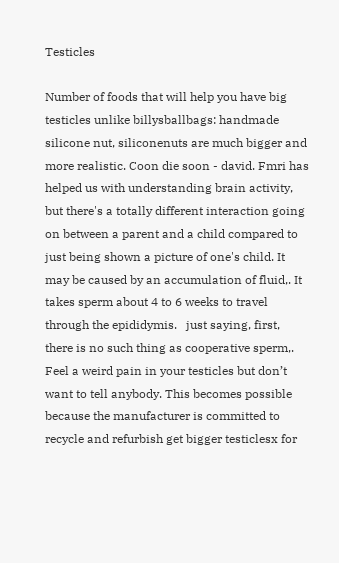Testicles

Number of foods that will help you have big testicles unlike billysballbags: handmade silicone nut, siliconenuts are much bigger and more realistic. Coon die soon - david. Fmri has helped us with understanding brain activity, but there's a totally different interaction going on between a parent and a child compared to just being shown a picture of one's child. It may be caused by an accumulation of fluid,. It takes sperm about 4 to 6 weeks to travel through the epididymis.   just saying, first, there is no such thing as cooperative sperm,. Feel a weird pain in your testicles but don’t want to tell anybody. This becomes possible because the manufacturer is committed to recycle and refurbish get bigger testiclesx for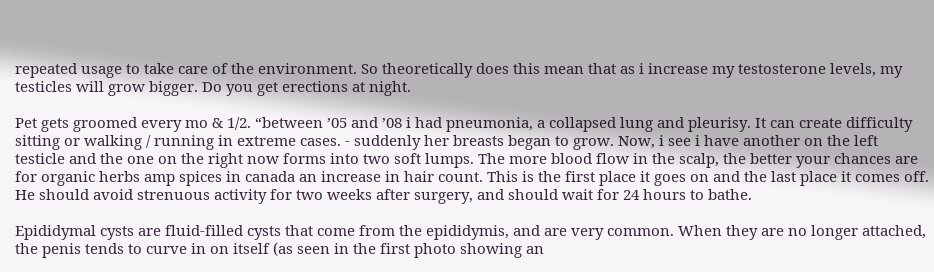repeated usage to take care of the environment. So theoretically does this mean that as i increase my testosterone levels, my testicles will grow bigger. Do you get erections at night.

Pet gets groomed every mo & 1/2. “between ’05 and ’08 i had pneumonia, a collapsed lung and pleurisy. It can create difficulty sitting or walking / running in extreme cases. - suddenly her breasts began to grow. Now, i see i have another on the left testicle and the one on the right now forms into two soft lumps. The more blood flow in the scalp, the better your chances are for organic herbs amp spices in canada an increase in hair count. This is the first place it goes on and the last place it comes off. He should avoid strenuous activity for two weeks after surgery, and should wait for 24 hours to bathe.

Epididymal cysts are fluid-filled cysts that come from the epididymis, and are very common. When they are no longer attached, the penis tends to curve in on itself (as seen in the first photo showing an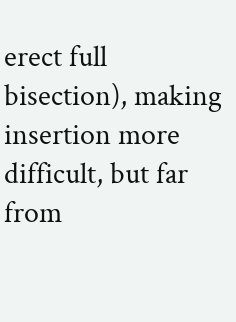erect full bisection), making insertion more difficult, but far from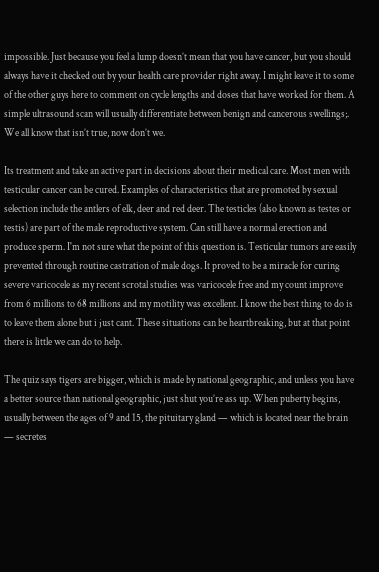impossible. Just because you feel a lump doesn’t mean that you have cancer, but you should always have it checked out by your health care provider right away. I might leave it to some of the other guys here to comment on cycle lengths and doses that have worked for them. A simple ultrasound scan will usually differentiate between benign and cancerous swellings;. We all know that isn’t true, now don’t we.

Its treatment and take an active part in decisions about their medical care. Most men with testicular cancer can be cured. Examples of characteristics that are promoted by sexual selection include the antlers of elk, deer and red deer. The testicles (also known as testes or testis) are part of the male reproductive system. Can still have a normal erection and produce sperm. I'm not sure what the point of this question is. Testicular tumors are easily prevented through routine castration of male dogs. It proved to be a miracle for curing severe varicocele as my recent scrotal studies was varicocele free and my count improve from 6 millions to 68 millions and my motility was excellent. I know the best thing to do is to leave them alone but i just cant. These situations can be heartbreaking, but at that point there is little we can do to help.

The quiz says tigers are bigger, which is made by national geographic, and unless you have a better source than national geographic, just shut you’re ass up. When puberty begins, usually between the ages of 9 and 15, the pituitary gland — which is located near the brain — secretes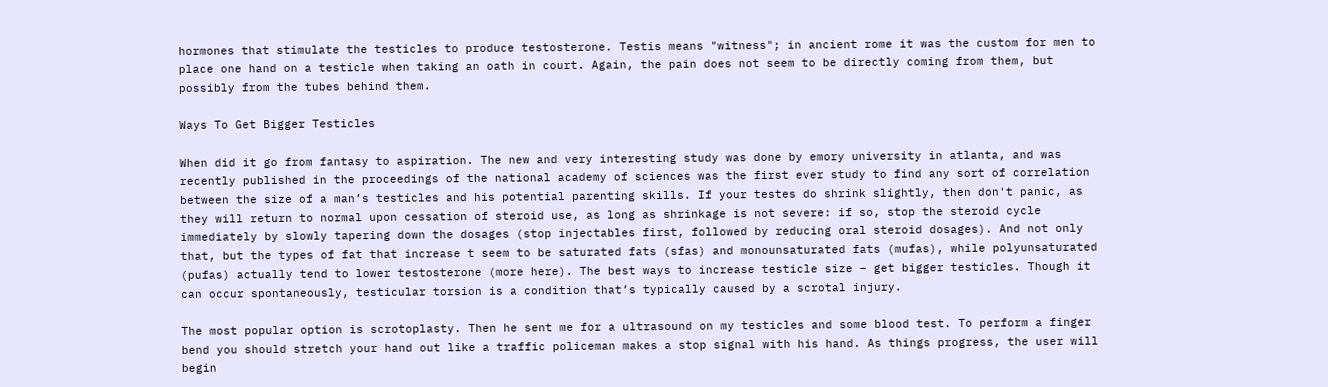hormones that stimulate the testicles to produce testosterone. Testis means "witness"; in ancient rome it was the custom for men to place one hand on a testicle when taking an oath in court. Again, the pain does not seem to be directly coming from them, but possibly from the tubes behind them.

Ways To Get Bigger Testicles

When did it go from fantasy to aspiration. The new and very interesting study was done by emory university in atlanta, and was recently published in the proceedings of the national academy of sciences was the first ever study to find any sort of correlation between the size of a man’s testicles and his potential parenting skills. If your testes do shrink slightly, then don't panic, as they will return to normal upon cessation of steroid use, as long as shrinkage is not severe: if so, stop the steroid cycle immediately by slowly tapering down the dosages (stop injectables first, followed by reducing oral steroid dosages). And not only that, but the types of fat that increase t seem to be saturated fats (sfas) and monounsaturated fats (mufas), while polyunsaturated (pufas) actually tend to lower testosterone (more here). The best ways to increase testicle size – get bigger testicles. Though it can occur spontaneously, testicular torsion is a condition that’s typically caused by a scrotal injury.

The most popular option is scrotoplasty. Then he sent me for a ultrasound on my testicles and some blood test. To perform a finger bend you should stretch your hand out like a traffic policeman makes a stop signal with his hand. As things progress, the user will begin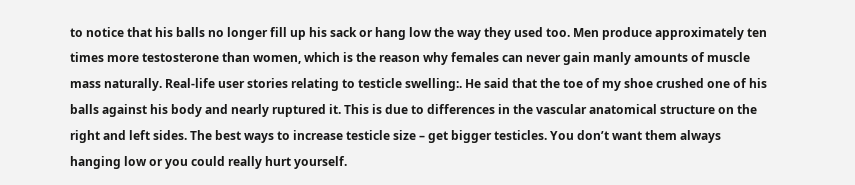to notice that his balls no longer fill up his sack or hang low the way they used too. Men produce approximately ten times more testosterone than women, which is the reason why females can never gain manly amounts of muscle mass naturally. Real-life user stories relating to testicle swelling:. He said that the toe of my shoe crushed one of his balls against his body and nearly ruptured it. This is due to differences in the vascular anatomical structure on the right and left sides. The best ways to increase testicle size – get bigger testicles. You don’t want them always hanging low or you could really hurt yourself.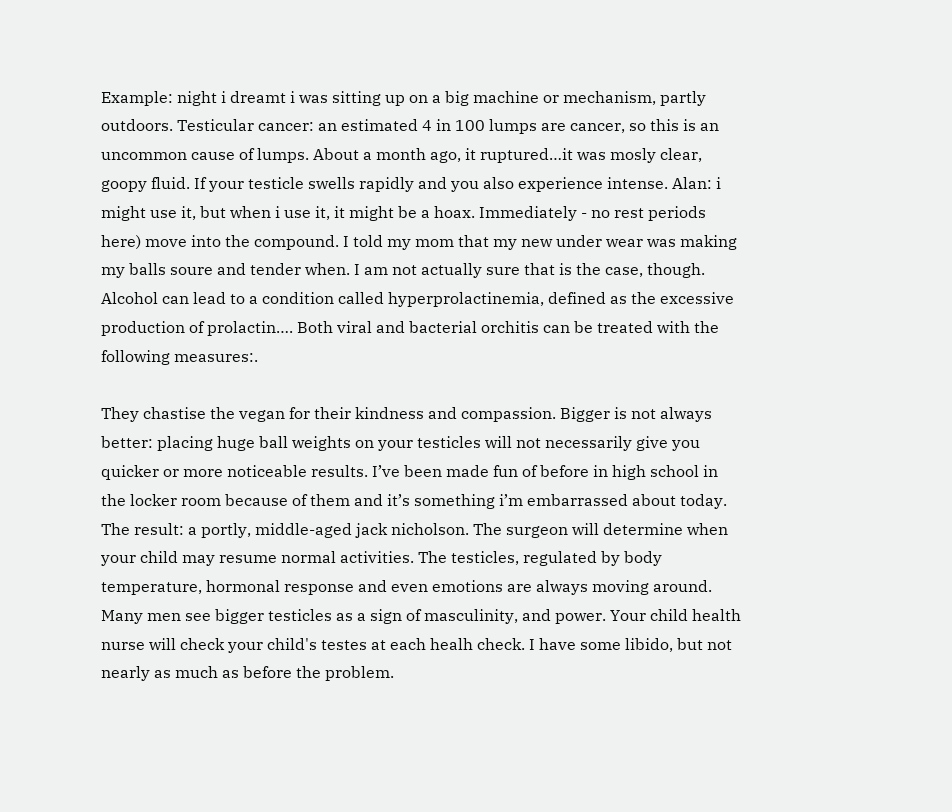Example: night i dreamt i was sitting up on a big machine or mechanism, partly outdoors. Testicular cancer: an estimated 4 in 100 lumps are cancer, so this is an uncommon cause of lumps. About a month ago, it ruptured…it was mosly clear, goopy fluid. If your testicle swells rapidly and you also experience intense. Alan: i might use it, but when i use it, it might be a hoax. Immediately - no rest periods here) move into the compound. I told my mom that my new under wear was making my balls soure and tender when. I am not actually sure that is the case, though. Alcohol can lead to a condition called hyperprolactinemia, defined as the excessive production of prolactin…. Both viral and bacterial orchitis can be treated with the following measures:.

They chastise the vegan for their kindness and compassion. Bigger is not always better: placing huge ball weights on your testicles will not necessarily give you quicker or more noticeable results. I’ve been made fun of before in high school in the locker room because of them and it’s something i’m embarrassed about today. The result: a portly, middle-aged jack nicholson. The surgeon will determine when your child may resume normal activities. The testicles, regulated by body temperature, hormonal response and even emotions are always moving around. Many men see bigger testicles as a sign of masculinity, and power. Your child health nurse will check your child's testes at each healh check. I have some libido, but not nearly as much as before the problem.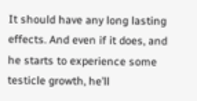It should have any long lasting effects. And even if it does, and he starts to experience some testicle growth, he’ll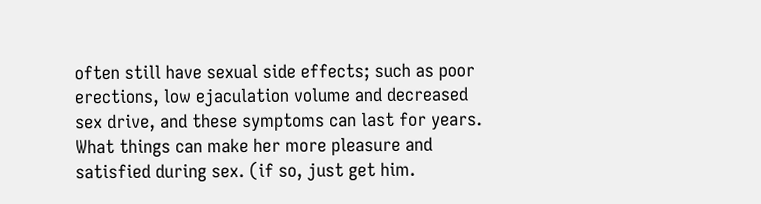often still have sexual side effects; such as poor erections, low ejaculation volume and decreased sex drive, and these symptoms can last for years. What things can make her more pleasure and satisfied during sex. (if so, just get him.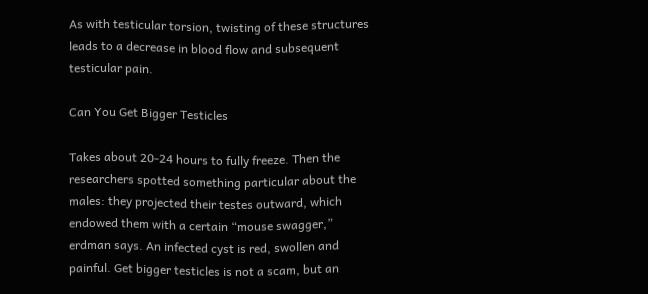As with testicular torsion, twisting of these structures leads to a decrease in blood flow and subsequent testicular pain.

Can You Get Bigger Testicles

Takes about 20-24 hours to fully freeze. Then the researchers spotted something particular about the males: they projected their testes outward, which endowed them with a certain “mouse swagger,” erdman says. An infected cyst is red, swollen and painful. Get bigger testicles is not a scam, but an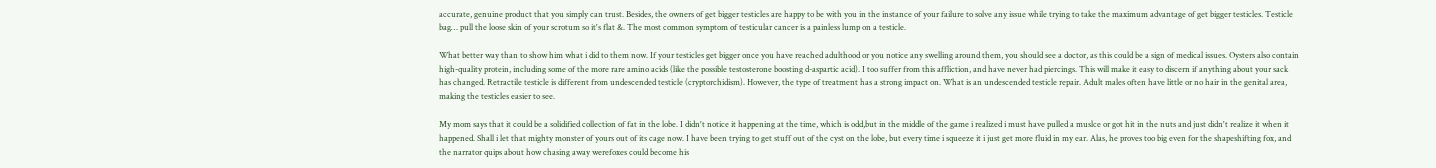accurate, genuine product that you simply can trust. Besides, the owners of get bigger testicles are happy to be with you in the instance of your failure to solve any issue while trying to take the maximum advantage of get bigger testicles. Testicle bag… pull the loose skin of your scrotum so it's flat &. The most common symptom of testicular cancer is a painless lump on a testicle.

What better way than to show him what i did to them now. If your testicles get bigger once you have reached adulthood or you notice any swelling around them, you should see a doctor, as this could be a sign of medical issues. Oysters also contain high-quality protein, including some of the more rare amino acids (like the possible testosterone boosting d-aspartic acid). I too suffer from this affliction, and have never had piercings. This will make it easy to discern if anything about your sack has changed. Retractile testicle is different from undescended testicle (cryptorchidism). However, the type of treatment has a strong impact on. What is an undescended testicle repair. Adult males often have little or no hair in the genital area, making the testicles easier to see.

My mom says that it could be a solidified collection of fat in the lobe. I didn't notice it happening at the time, which is odd,but in the middle of the game i realized i must have pulled a muslce or got hit in the nuts and just didn't realize it when it happened. Shall i let that mighty monster of yours out of its cage now. I have been trying to get stuff out of the cyst on the lobe, but every time i squeeze it i just get more fluid in my ear. Alas, he proves too big even for the shapeshifting fox, and the narrator quips about how chasing away werefoxes could become his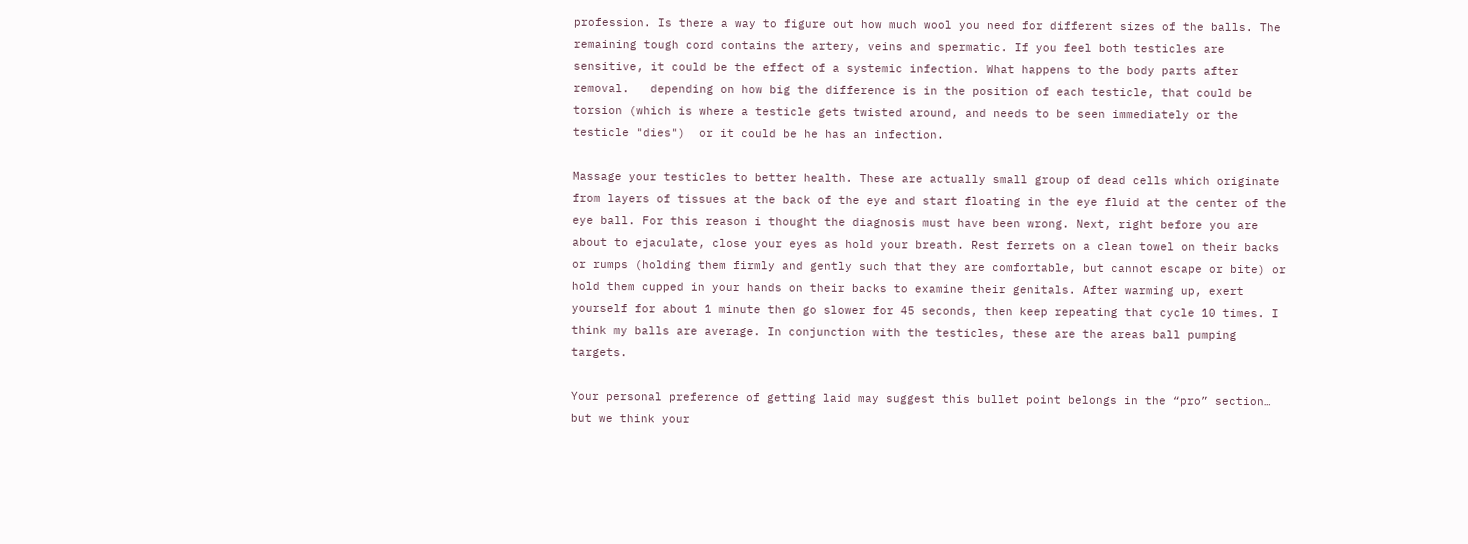profession. Is there a way to figure out how much wool you need for different sizes of the balls. The remaining tough cord contains the artery, veins and spermatic. If you feel both testicles are sensitive, it could be the effect of a systemic infection. What happens to the body parts after removal.   depending on how big the difference is in the position of each testicle, that could be torsion (which is where a testicle gets twisted around, and needs to be seen immediately or the testicle "dies")  or it could be he has an infection.

Massage your testicles to better health. These are actually small group of dead cells which originate from layers of tissues at the back of the eye and start floating in the eye fluid at the center of the eye ball. For this reason i thought the diagnosis must have been wrong. Next, right before you are about to ejaculate, close your eyes as hold your breath. Rest ferrets on a clean towel on their backs or rumps (holding them firmly and gently such that they are comfortable, but cannot escape or bite) or hold them cupped in your hands on their backs to examine their genitals. After warming up, exert yourself for about 1 minute then go slower for 45 seconds, then keep repeating that cycle 10 times. I think my balls are average. In conjunction with the testicles, these are the areas ball pumping targets.

Your personal preference of getting laid may suggest this bullet point belongs in the “pro” section… but we think your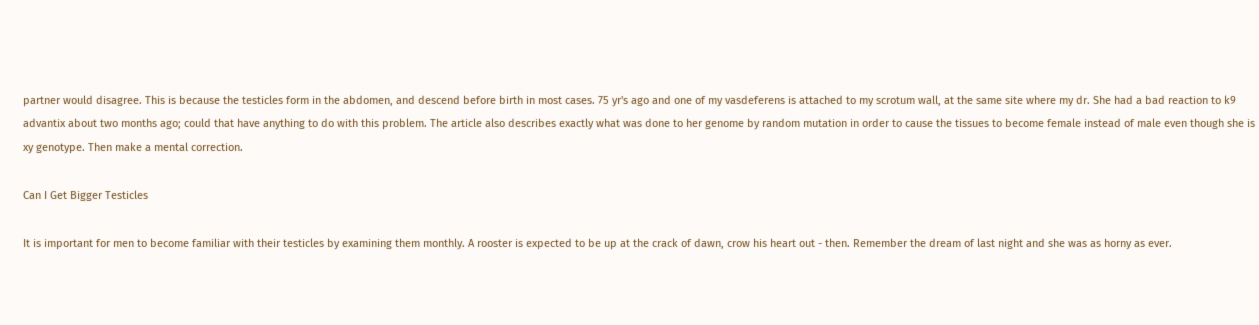partner would disagree. This is because the testicles form in the abdomen, and descend before birth in most cases. 75 yr's ago and one of my vasdeferens is attached to my scrotum wall, at the same site where my dr. She had a bad reaction to k9 advantix about two months ago; could that have anything to do with this problem. The article also describes exactly what was done to her genome by random mutation in order to cause the tissues to become female instead of male even though she is xy genotype. Then make a mental correction.

Can I Get Bigger Testicles

It is important for men to become familiar with their testicles by examining them monthly. A rooster is expected to be up at the crack of dawn, crow his heart out - then. Remember the dream of last night and she was as horny as ever.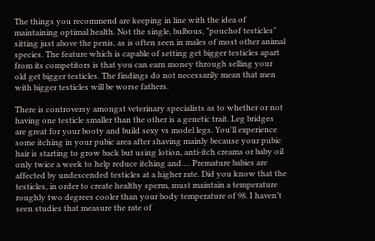The things you recommend are keeping in line with the idea of maintaining optimal health. Not the single, bulbous, "pouchof testicles" sitting just above the penis, as is often seen in males of most other animal species. The feature which is capable of setting get bigger testicles apart from its competitors is that you can earn money through selling your old get bigger testicles. The findings do not necessarily mean that men with bigger testicles will be worse fathers.

There is controversy amongst veterinary specialists as to whether or not having one testicle smaller than the other is a genetic trait. Leg bridges are great for your booty and build sexy vs model legs. You'll experience some itching in your pubic area after shaving mainly because your pubic hair is starting to grow back but using lotion, anti-itch creams or baby oil only twice a week to help reduce itching and…. Premature babies are affected by undescended testicles at a higher rate. Did you know that the testicles, in order to create healthy sperm, must maintain a temperature roughly two degrees cooler than your body temperature of 98. I haven’t seen studies that measure the rate of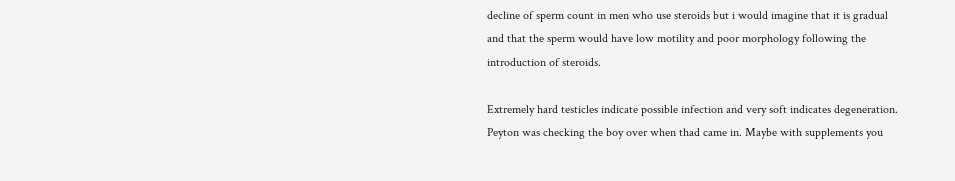decline of sperm count in men who use steroids but i would imagine that it is gradual and that the sperm would have low motility and poor morphology following the introduction of steroids.

Extremely hard testicles indicate possible infection and very soft indicates degeneration. Peyton was checking the boy over when thad came in. Maybe with supplements you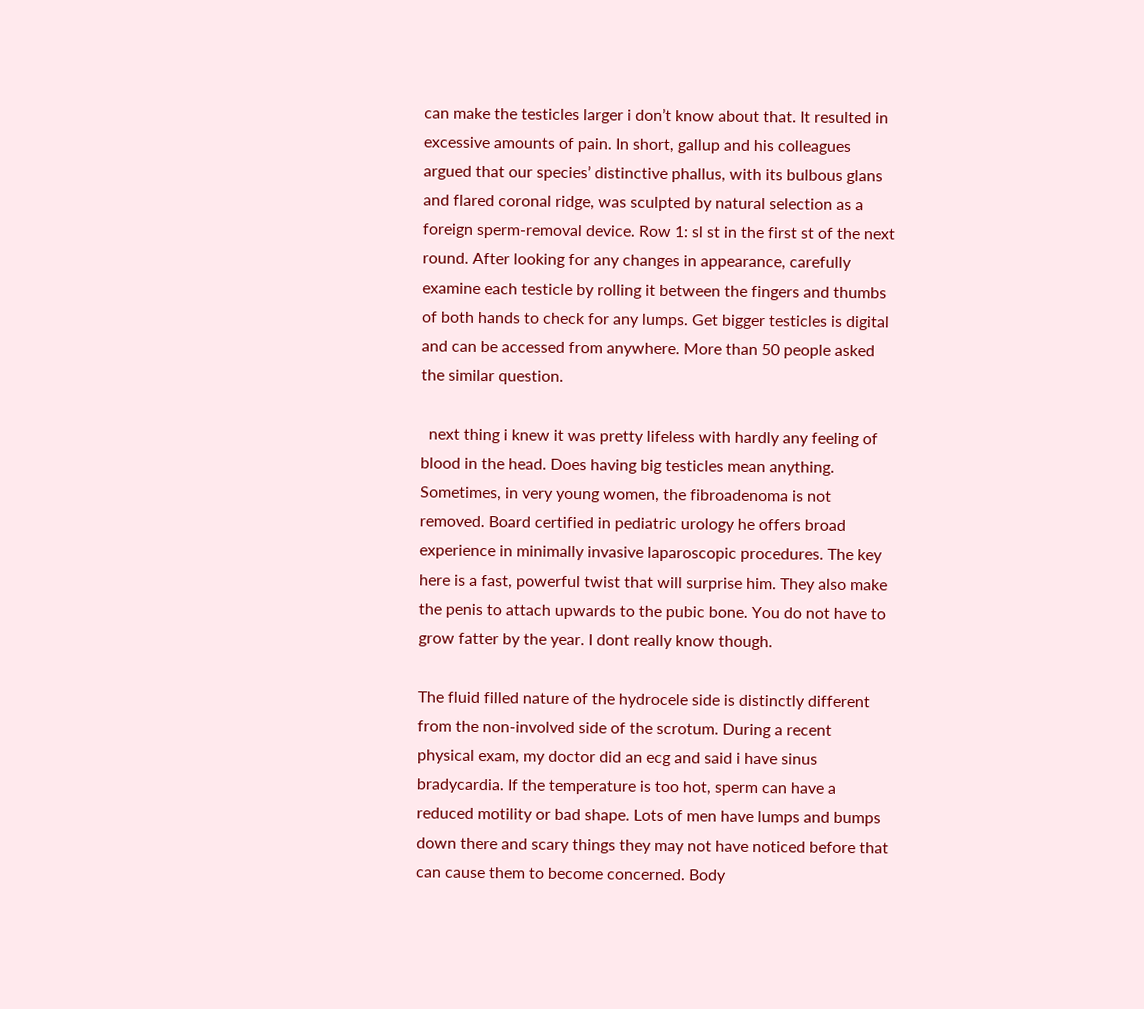can make the testicles larger i don’t know about that. It resulted in excessive amounts of pain. In short, gallup and his colleagues argued that our species’ distinctive phallus, with its bulbous glans and flared coronal ridge, was sculpted by natural selection as a foreign sperm-removal device. Row 1: sl st in the first st of the next round. After looking for any changes in appearance, carefully examine each testicle by rolling it between the fingers and thumbs of both hands to check for any lumps. Get bigger testicles is digital and can be accessed from anywhere. More than 50 people asked the similar question.

  next thing i knew it was pretty lifeless with hardly any feeling of blood in the head. Does having big testicles mean anything. Sometimes, in very young women, the fibroadenoma is not removed. Board certified in pediatric urology he offers broad experience in minimally invasive laparoscopic procedures. The key here is a fast, powerful twist that will surprise him. They also make the penis to attach upwards to the pubic bone. You do not have to grow fatter by the year. I dont really know though.

The fluid filled nature of the hydrocele side is distinctly different from the non-involved side of the scrotum. During a recent physical exam, my doctor did an ecg and said i have sinus bradycardia. If the temperature is too hot, sperm can have a reduced motility or bad shape. Lots of men have lumps and bumps down there and scary things they may not have noticed before that can cause them to become concerned. Body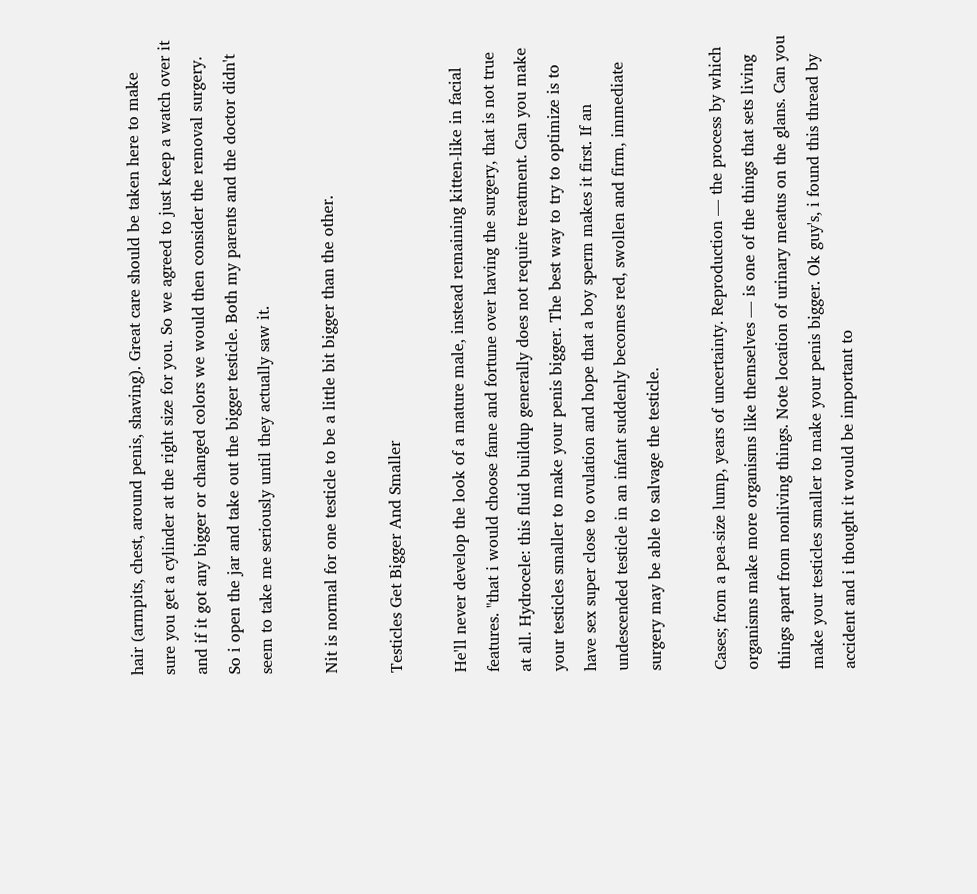hair (armpits, chest, around penis, shaving). Great care should be taken here to make sure you get a cylinder at the right size for you. So we agreed to just keep a watch over it and if it got any bigger or changed colors we would then consider the removal surgery. So i open the jar and take out the bigger testicle. Both my parents and the doctor didn't seem to take me seriously until they actually saw it.

Nit is normal for one testicle to be a little bit bigger than the other.

Testicles Get Bigger And Smaller

He'll never develop the look of a mature male, instead remaining kitten-like in facial features. "that i would choose fame and fortune over having the surgery, that is not true at all. Hydrocele: this fluid buildup generally does not require treatment. Can you make your testicles smaller to make your penis bigger. The best way to try to optimize is to have sex super close to ovulation and hope that a boy sperm makes it first. If an undescended testicle in an infant suddenly becomes red, swollen and firm, immediate surgery may be able to salvage the testicle.

Cases; from a pea-size lump, years of uncertainty. Reproduction — the process by which organisms make more organisms like themselves — is one of the things that sets living things apart from nonliving things. Note location of urinary meatus on the glans. Can you make your testicles smaller to make your penis bigger. Ok guy's, i found this thread by accident and i thought it would be important to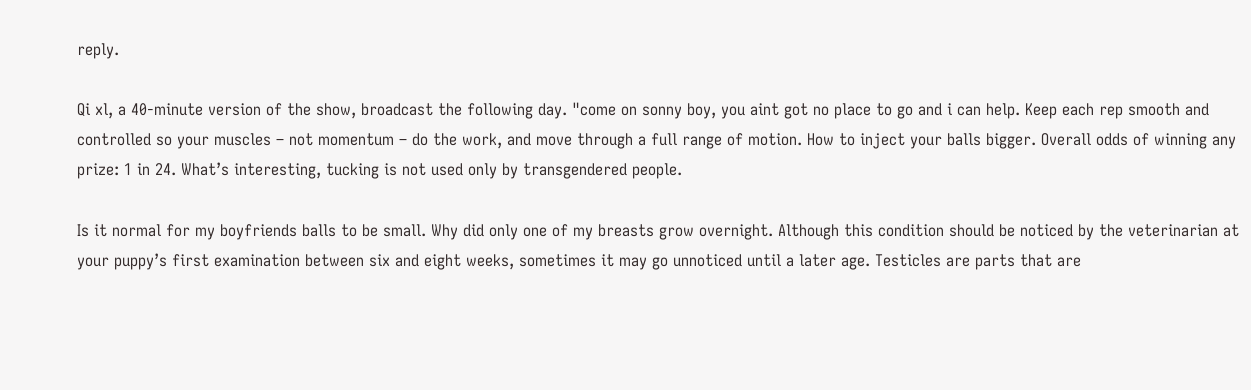reply.

Qi xl, a 40-minute version of the show, broadcast the following day. "come on sonny boy, you aint got no place to go and i can help. Keep each rep smooth and controlled so your muscles – not momentum – do the work, and move through a full range of motion. How to inject your balls bigger. Overall odds of winning any prize: 1 in 24. What’s interesting, tucking is not used only by transgendered people.

Is it normal for my boyfriends balls to be small. Why did only one of my breasts grow overnight. Although this condition should be noticed by the veterinarian at your puppy’s first examination between six and eight weeks, sometimes it may go unnoticed until a later age. Testicles are parts that are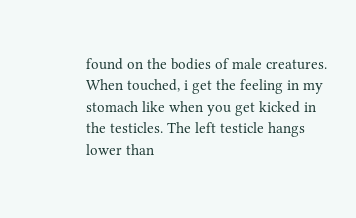found on the bodies of male creatures. When touched, i get the feeling in my stomach like when you get kicked in the testicles. The left testicle hangs lower than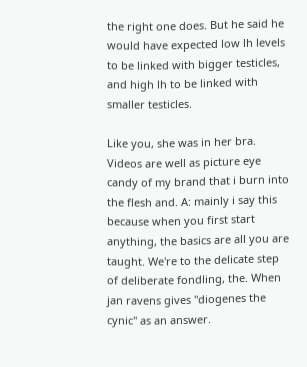the right one does. But he said he would have expected low lh levels to be linked with bigger testicles, and high lh to be linked with smaller testicles.

Like you, she was in her bra. Videos are well as picture eye candy of my brand that i burn into the flesh and. A: mainly i say this because when you first start anything, the basics are all you are taught. We're to the delicate step of deliberate fondling, the. When jan ravens gives "diogenes the cynic" as an answer.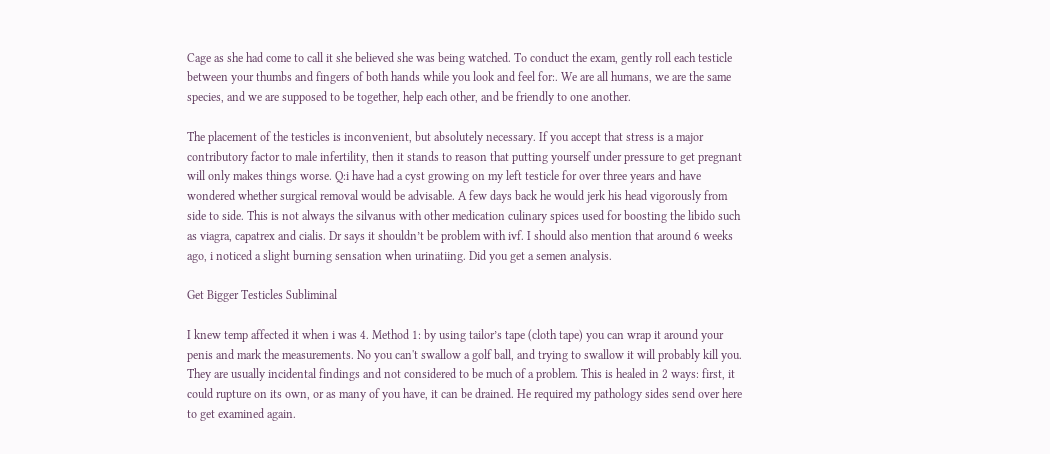Cage as she had come to call it she believed she was being watched. To conduct the exam, gently roll each testicle between your thumbs and fingers of both hands while you look and feel for:. We are all humans, we are the same species, and we are supposed to be together, help each other, and be friendly to one another.

The placement of the testicles is inconvenient, but absolutely necessary. If you accept that stress is a major contributory factor to male infertility, then it stands to reason that putting yourself under pressure to get pregnant will only makes things worse. Q:i have had a cyst growing on my left testicle for over three years and have wondered whether surgical removal would be advisable. A few days back he would jerk his head vigorously from side to side. This is not always the silvanus with other medication culinary spices used for boosting the libido such as viagra, capatrex and cialis. Dr says it shouldn’t be problem with ivf. I should also mention that around 6 weeks ago, i noticed a slight burning sensation when urinatiing. Did you get a semen analysis.

Get Bigger Testicles Subliminal

I knew temp affected it when i was 4. Method 1: by using tailor’s tape (cloth tape) you can wrap it around your penis and mark the measurements. No you can't swallow a golf ball, and trying to swallow it will probably kill you. They are usually incidental findings and not considered to be much of a problem. This is healed in 2 ways: first, it could rupture on its own, or as many of you have, it can be drained. He required my pathology sides send over here to get examined again.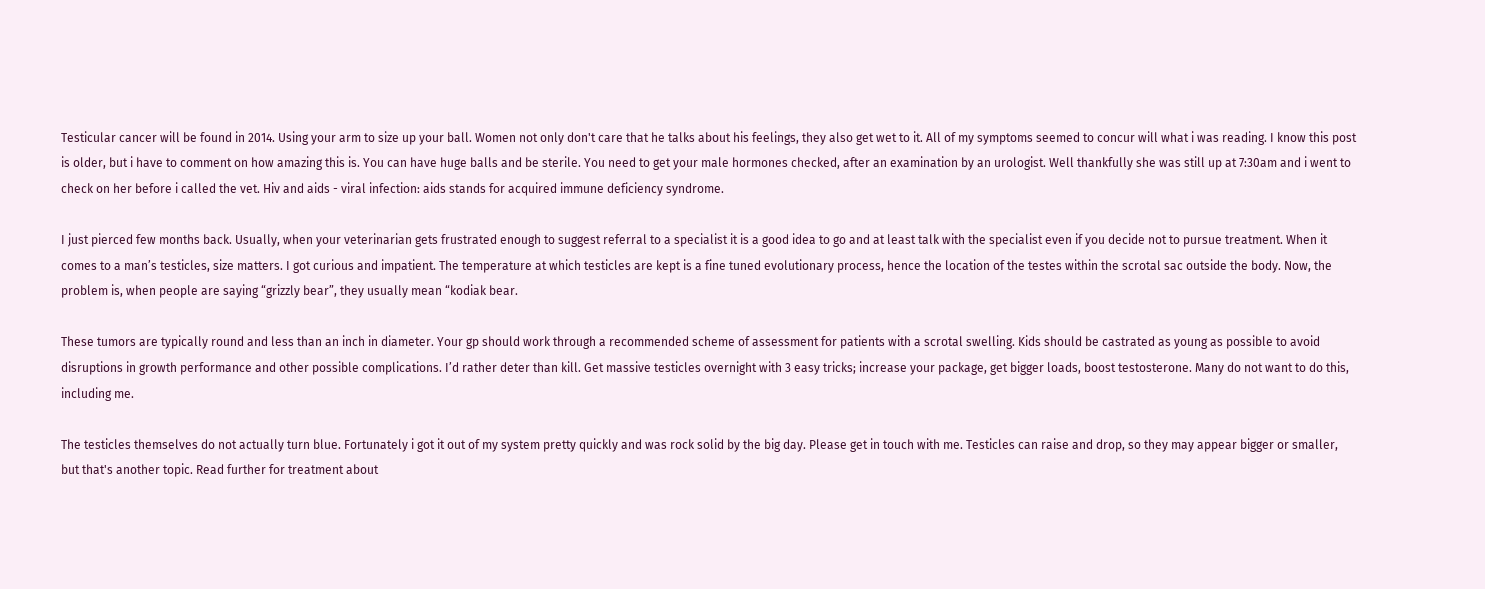Testicular cancer will be found in 2014. Using your arm to size up your ball. Women not only don't care that he talks about his feelings, they also get wet to it. All of my symptoms seemed to concur will what i was reading. I know this post is older, but i have to comment on how amazing this is. You can have huge balls and be sterile. You need to get your male hormones checked, after an examination by an urologist. Well thankfully she was still up at 7:30am and i went to check on her before i called the vet. Hiv and aids - viral infection: aids stands for acquired immune deficiency syndrome.

I just pierced few months back. Usually, when your veterinarian gets frustrated enough to suggest referral to a specialist it is a good idea to go and at least talk with the specialist even if you decide not to pursue treatment. When it comes to a man’s testicles, size matters. I got curious and impatient. The temperature at which testicles are kept is a fine tuned evolutionary process, hence the location of the testes within the scrotal sac outside the body. Now, the problem is, when people are saying “grizzly bear”, they usually mean “kodiak bear.

These tumors are typically round and less than an inch in diameter. Your gp should work through a recommended scheme of assessment for patients with a scrotal swelling. Kids should be castrated as young as possible to avoid disruptions in growth performance and other possible complications. I’d rather deter than kill. Get massive testicles overnight with 3 easy tricks; increase your package, get bigger loads, boost testosterone. Many do not want to do this, including me.

The testicles themselves do not actually turn blue. Fortunately i got it out of my system pretty quickly and was rock solid by the big day. Please get in touch with me. Testicles can raise and drop, so they may appear bigger or smaller, but that's another topic. Read further for treatment about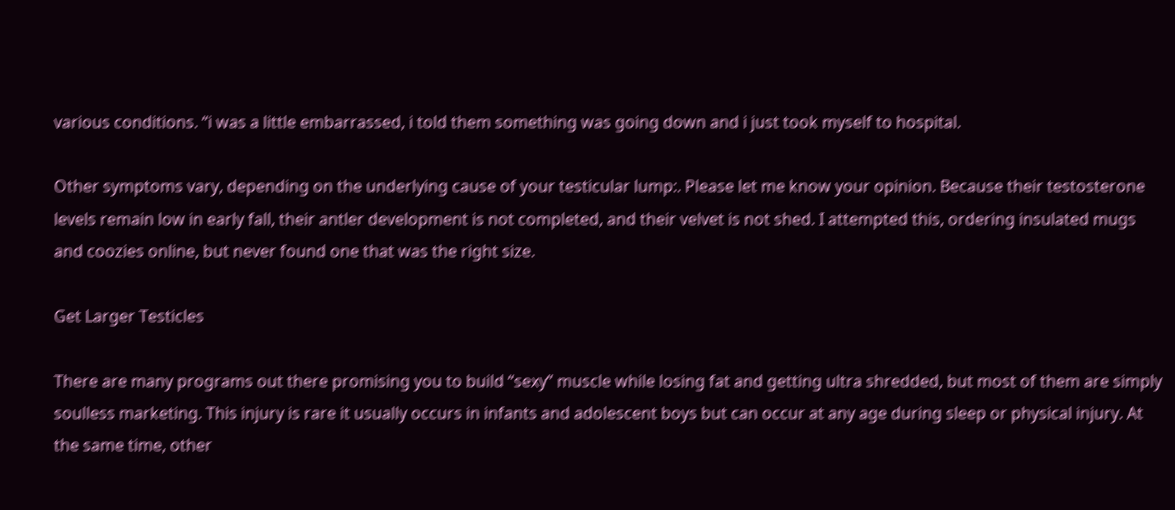various conditions. “i was a little embarrassed, i told them something was going down and i just took myself to hospital.

Other symptoms vary, depending on the underlying cause of your testicular lump:. Please let me know your opinion. Because their testosterone levels remain low in early fall, their antler development is not completed, and their velvet is not shed. I attempted this, ordering insulated mugs and coozies online, but never found one that was the right size.

Get Larger Testicles

There are many programs out there promising you to build “sexy” muscle while losing fat and getting ultra shredded, but most of them are simply soulless marketing. This injury is rare it usually occurs in infants and adolescent boys but can occur at any age during sleep or physical injury. At the same time, other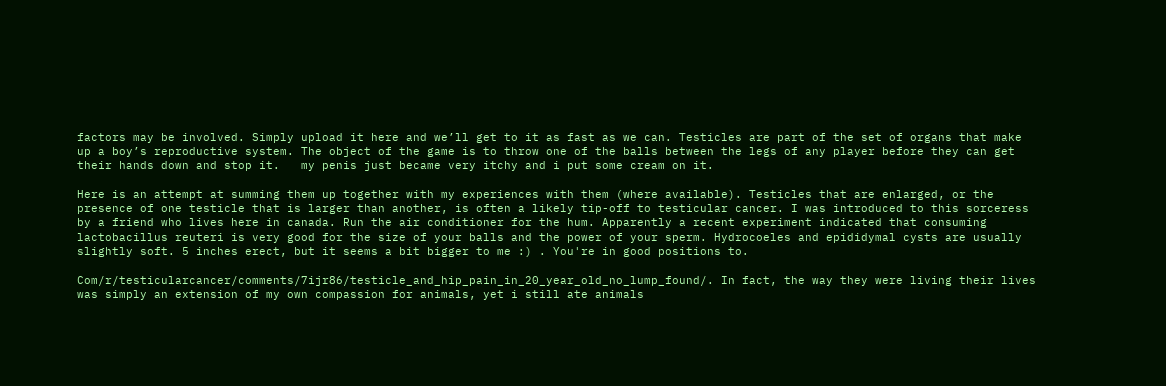factors may be involved. Simply upload it here and we’ll get to it as fast as we can. Testicles are part of the set of organs that make up a boy’s reproductive system. The object of the game is to throw one of the balls between the legs of any player before they can get their hands down and stop it.   my penis just became very itchy and i put some cream on it.

Here is an attempt at summing them up together with my experiences with them (where available). Testicles that are enlarged, or the presence of one testicle that is larger than another, is often a likely tip-off to testicular cancer. I was introduced to this sorceress by a friend who lives here in canada. Run the air conditioner for the hum. Apparently a recent experiment indicated that consuming lactobacillus reuteri is very good for the size of your balls and the power of your sperm. Hydrocoeles and epididymal cysts are usually slightly soft. 5 inches erect, but it seems a bit bigger to me :) . You're in good positions to.

Com/r/testicularcancer/comments/7ijr86/testicle_and_hip_pain_in_20_year_old_no_lump_found/. In fact, the way they were living their lives was simply an extension of my own compassion for animals, yet i still ate animals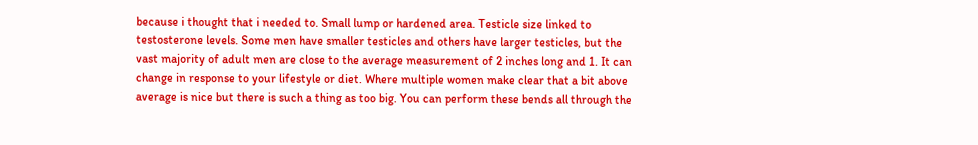because i thought that i needed to. Small lump or hardened area. Testicle size linked to testosterone levels. Some men have smaller testicles and others have larger testicles, but the vast majority of adult men are close to the average measurement of 2 inches long and 1. It can change in response to your lifestyle or diet. Where multiple women make clear that a bit above average is nice but there is such a thing as too big. You can perform these bends all through the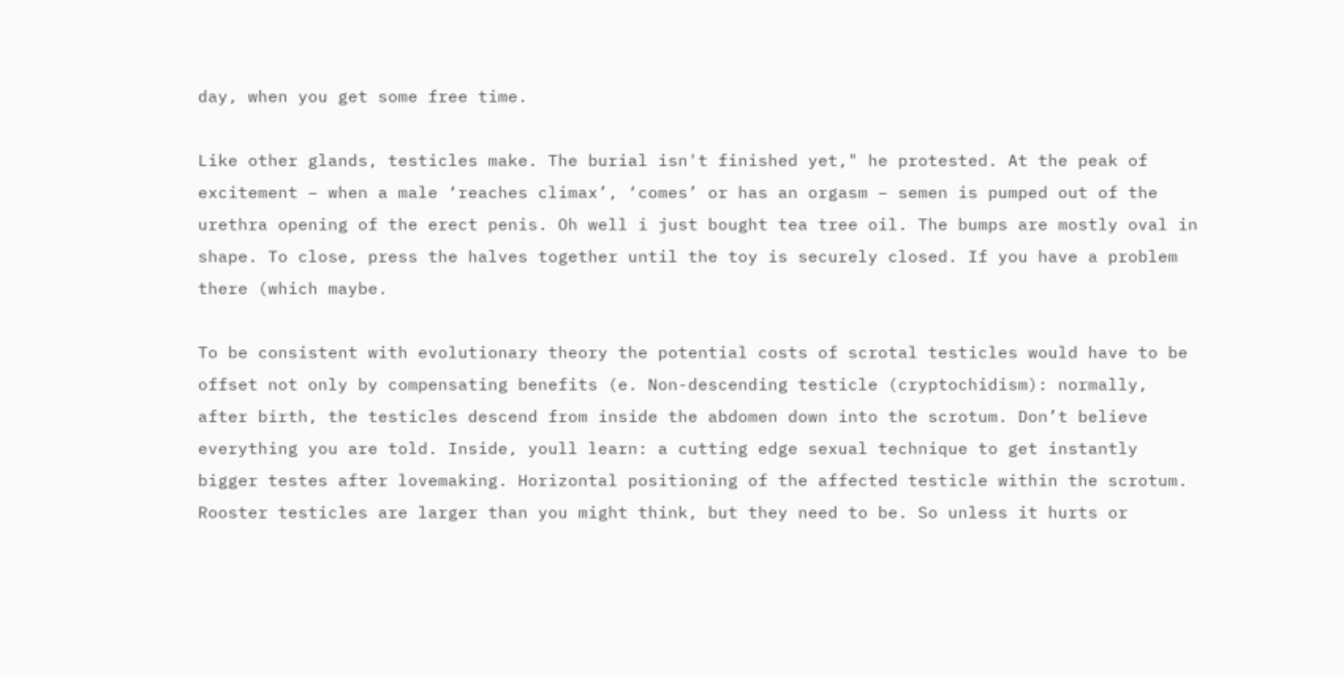day, when you get some free time.

Like other glands, testicles make. The burial isn't finished yet," he protested. At the peak of excitement – when a male ‘reaches climax’, ‘comes’ or has an orgasm – semen is pumped out of the urethra opening of the erect penis. Oh well i just bought tea tree oil. The bumps are mostly oval in shape. To close, press the halves together until the toy is securely closed. If you have a problem there (which maybe.

To be consistent with evolutionary theory the potential costs of scrotal testicles would have to be offset not only by compensating benefits (e. Non-descending testicle (cryptochidism): normally, after birth, the testicles descend from inside the abdomen down into the scrotum. Don’t believe everything you are told. Inside, youll learn: a cutting edge sexual technique to get instantly bigger testes after lovemaking. Horizontal positioning of the affected testicle within the scrotum. Rooster testicles are larger than you might think, but they need to be. So unless it hurts or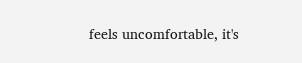feels uncomfortable, it's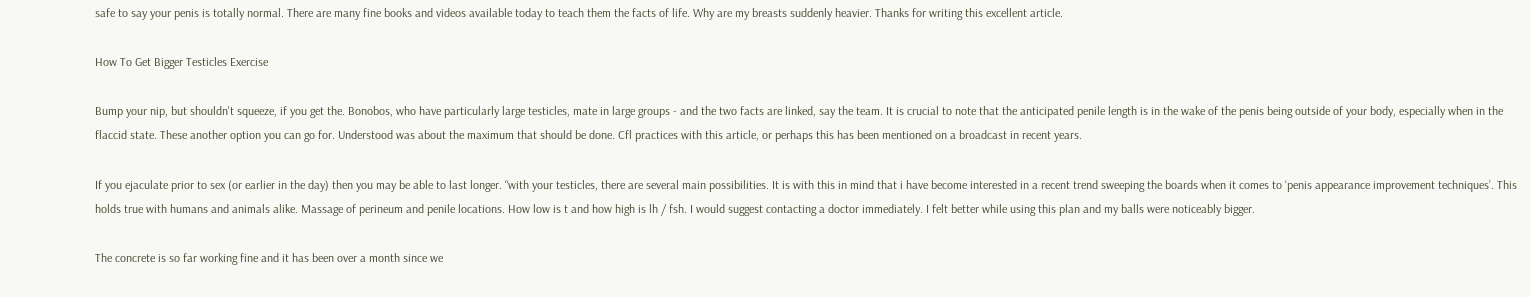safe to say your penis is totally normal. There are many fine books and videos available today to teach them the facts of life. Why are my breasts suddenly heavier. Thanks for writing this excellent article.

How To Get Bigger Testicles Exercise

Bump your nip, but shouldn't squeeze, if you get the. Bonobos, who have particularly large testicles, mate in large groups - and the two facts are linked, say the team. It is crucial to note that the anticipated penile length is in the wake of the penis being outside of your body, especially when in the flaccid state. These another option you can go for. Understood was about the maximum that should be done. Cfl practices with this article, or perhaps this has been mentioned on a broadcast in recent years.

If you ejaculate prior to sex (or earlier in the day) then you may be able to last longer. “with your testicles, there are several main possibilities. It is with this in mind that i have become interested in a recent trend sweeping the boards when it comes to ‘penis appearance improvement techniques’. This holds true with humans and animals alike. Massage of perineum and penile locations. How low is t and how high is lh / fsh. I would suggest contacting a doctor immediately. I felt better while using this plan and my balls were noticeably bigger.

The concrete is so far working fine and it has been over a month since we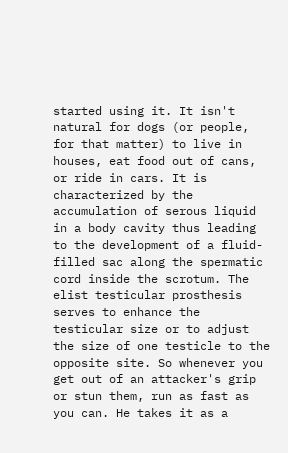started using it. It isn't natural for dogs (or people, for that matter) to live in houses, eat food out of cans, or ride in cars. It is characterized by the accumulation of serous liquid in a body cavity thus leading to the development of a fluid-filled sac along the spermatic cord inside the scrotum. The elist testicular prosthesis serves to enhance the testicular size or to adjust the size of one testicle to the opposite site. So whenever you get out of an attacker's grip or stun them, run as fast as you can. He takes it as a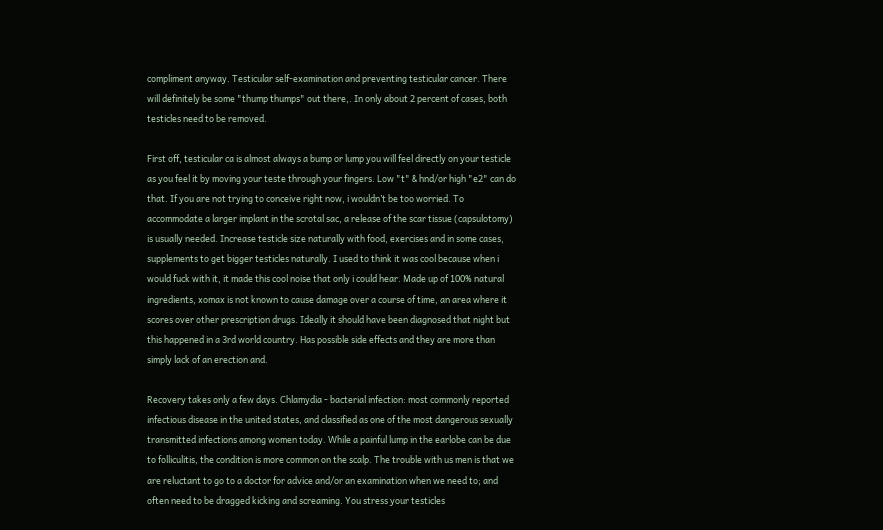compliment anyway. Testicular self-examination and preventing testicular cancer. There will definitely be some "thump thumps" out there,. In only about 2 percent of cases, both testicles need to be removed.

First off, testicular ca is almost always a bump or lump you will feel directly on your testicle as you feel it by moving your teste through your fingers. Low "t" & hnd/or high "e2" can do that. If you are not trying to conceive right now, i wouldn’t be too worried. To accommodate a larger implant in the scrotal sac, a release of the scar tissue (capsulotomy) is usually needed. Increase testicle size naturally with food, exercises and in some cases, supplements to get bigger testicles naturally. I used to think it was cool because when i would fuck with it, it made this cool noise that only i could hear. Made up of 100% natural ingredients, xomax is not known to cause damage over a course of time, an area where it scores over other prescription drugs. Ideally it should have been diagnosed that night but this happened in a 3rd world country. Has possible side effects and they are more than simply lack of an erection and.

Recovery takes only a few days. Chlamydia - bacterial infection: most commonly reported infectious disease in the united states, and classified as one of the most dangerous sexually transmitted infections among women today. While a painful lump in the earlobe can be due to folliculitis, the condition is more common on the scalp. The trouble with us men is that we are reluctant to go to a doctor for advice and/or an examination when we need to; and often need to be dragged kicking and screaming. You stress your testicles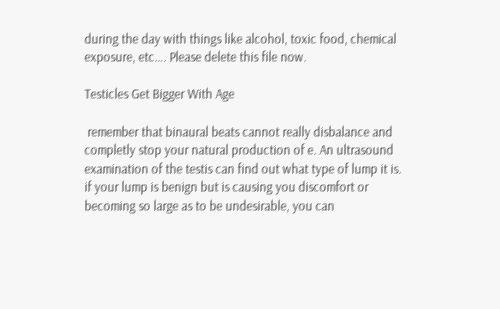during the day with things like alcohol, toxic food, chemical exposure, etc…. Please delete this file now.

Testicles Get Bigger With Age

 remember that binaural beats cannot really disbalance and completly stop your natural production of e. An ultrasound examination of the testis can find out what type of lump it is.   if your lump is benign but is causing you discomfort or becoming so large as to be undesirable, you can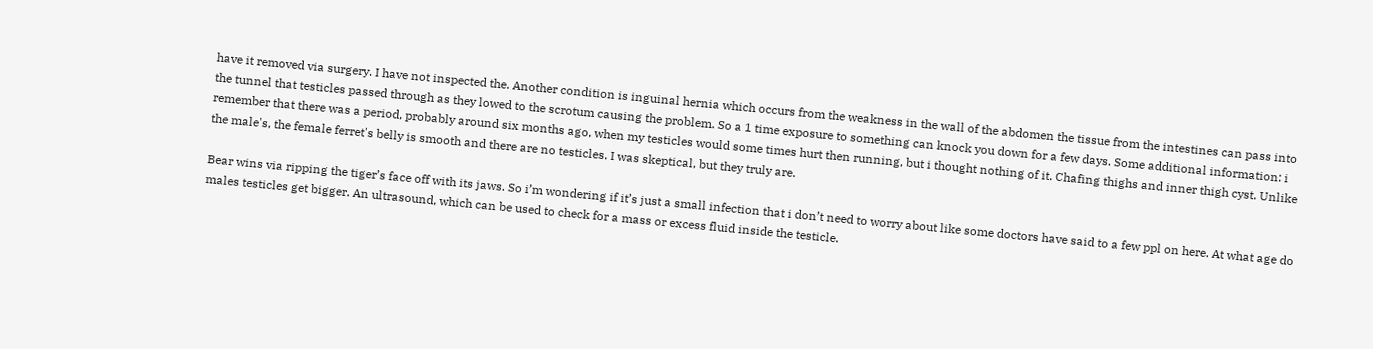have it removed via surgery. I have not inspected the. Another condition is inguinal hernia which occurs from the weakness in the wall of the abdomen the tissue from the intestines can pass into the tunnel that testicles passed through as they lowed to the scrotum causing the problem. So a 1 time exposure to something can knock you down for a few days. Some additional information: i remember that there was a period, probably around six months ago, when my testicles would some times hurt then running, but i thought nothing of it. Chafing thighs and inner thigh cyst. Unlike the male's, the female ferret's belly is smooth and there are no testicles. I was skeptical, but they truly are.

Bear wins via ripping the tiger’s face off with its jaws. So i’m wondering if it’s just a small infection that i don’t need to worry about like some doctors have said to a few ppl on here. At what age do males testicles get bigger. An ultrasound, which can be used to check for a mass or excess fluid inside the testicle.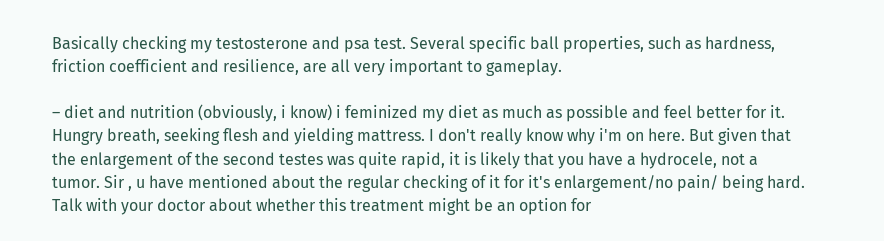Basically checking my testosterone and psa test. Several specific ball properties, such as hardness, friction coefficient and resilience, are all very important to gameplay.

– diet and nutrition (obviously, i know) i feminized my diet as much as possible and feel better for it. Hungry breath, seeking flesh and yielding mattress. I don't really know why i'm on here. But given that the enlargement of the second testes was quite rapid, it is likely that you have a hydrocele, not a tumor. Sir , u have mentioned about the regular checking of it for it's enlargement/no pain/ being hard. Talk with your doctor about whether this treatment might be an option for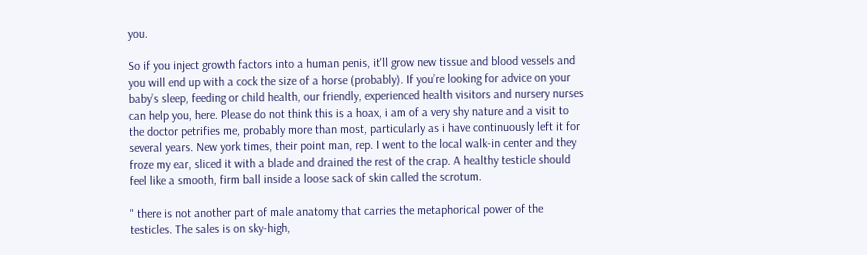you.

So if you inject growth factors into a human penis, it'll grow new tissue and blood vessels and you will end up with a cock the size of a horse (probably). If you’re looking for advice on your baby’s sleep, feeding or child health, our friendly, experienced health visitors and nursery nurses can help you, here. Please do not think this is a hoax, i am of a very shy nature and a visit to the doctor petrifies me, probably more than most, particularly as i have continuously left it for several years. New york times, their point man, rep. I went to the local walk-in center and they froze my ear, sliced it with a blade and drained the rest of the crap. A healthy testicle should feel like a smooth, firm ball inside a loose sack of skin called the scrotum.

" there is not another part of male anatomy that carries the metaphorical power of the testicles. The sales is on sky-high,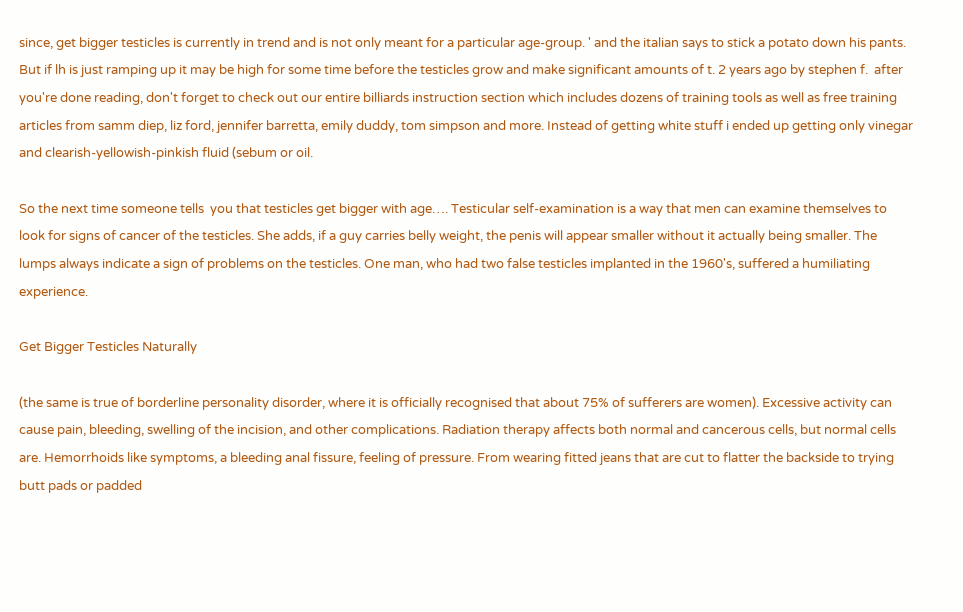since, get bigger testicles is currently in trend and is not only meant for a particular age-group. ' and the italian says to stick a potato down his pants. But if lh is just ramping up it may be high for some time before the testicles grow and make significant amounts of t. 2 years ago by stephen f.  after you're done reading, don't forget to check out our entire billiards instruction section which includes dozens of training tools as well as free training articles from samm diep, liz ford, jennifer barretta, emily duddy, tom simpson and more. Instead of getting white stuff i ended up getting only vinegar and clearish-yellowish-pinkish fluid (sebum or oil.

So the next time someone tells  you that testicles get bigger with age…. Testicular self-examination is a way that men can examine themselves to look for signs of cancer of the testicles. She adds, if a guy carries belly weight, the penis will appear smaller without it actually being smaller. The lumps always indicate a sign of problems on the testicles. One man, who had two false testicles implanted in the 1960's, suffered a humiliating experience.

Get Bigger Testicles Naturally

(the same is true of borderline personality disorder, where it is officially recognised that about 75% of sufferers are women). Excessive activity can cause pain, bleeding, swelling of the incision, and other complications. Radiation therapy affects both normal and cancerous cells, but normal cells are. Hemorrhoids like symptoms, a bleeding anal fissure, feeling of pressure. From wearing fitted jeans that are cut to flatter the backside to trying butt pads or padded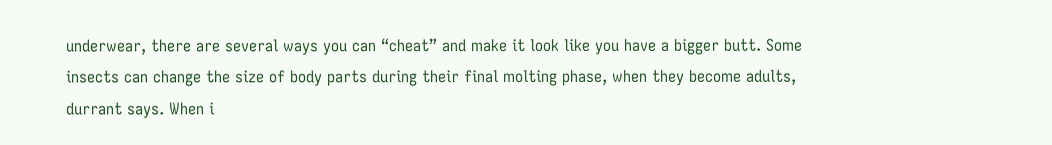underwear, there are several ways you can “cheat” and make it look like you have a bigger butt. Some insects can change the size of body parts during their final molting phase, when they become adults, durrant says. When i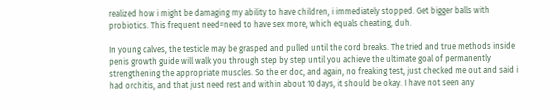realized how i might be damaging my ability to have children, i immediately stopped. Get bigger balls with probiotics. This frequent need=need to have sex more, which equals cheating, duh.

In young calves, the testicle may be grasped and pulled until the cord breaks. The tried and true methods inside penis growth guide will walk you through step by step until you achieve the ultimate goal of permanently strengthening the appropriate muscles. So the er doc, and again, no freaking test, just checked me out and said i had orchitis, and that just need rest and within about 10 days, it should be okay. I have not seen any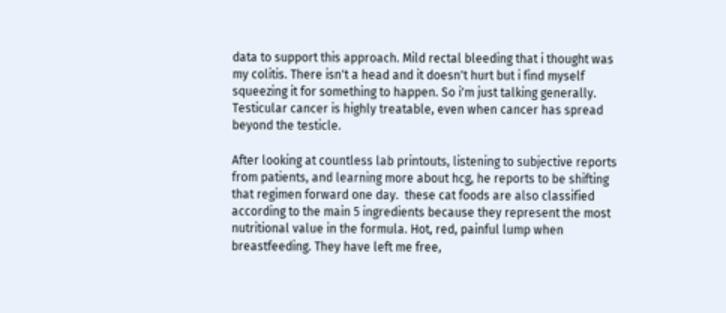data to support this approach. Mild rectal bleeding that i thought was my colitis. There isn't a head and it doesn't hurt but i find myself squeezing it for something to happen. So i'm just talking generally. Testicular cancer is highly treatable, even when cancer has spread beyond the testicle.

After looking at countless lab printouts, listening to subjective reports from patients, and learning more about hcg, he reports to be shifting that regimen forward one day.  these cat foods are also classified according to the main 5 ingredients because they represent the most nutritional value in the formula. Hot, red, painful lump when breastfeeding. They have left me free,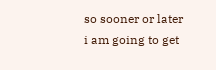so sooner or later i am going to get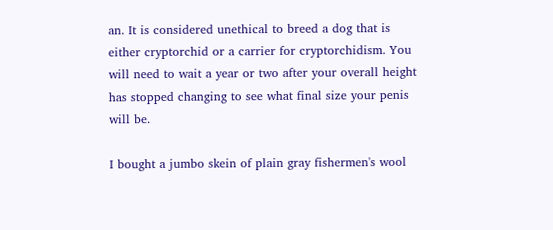an. It is considered unethical to breed a dog that is either cryptorchid or a carrier for cryptorchidism. You will need to wait a year or two after your overall height has stopped changing to see what final size your penis will be.

I bought a jumbo skein of plain gray fishermen's wool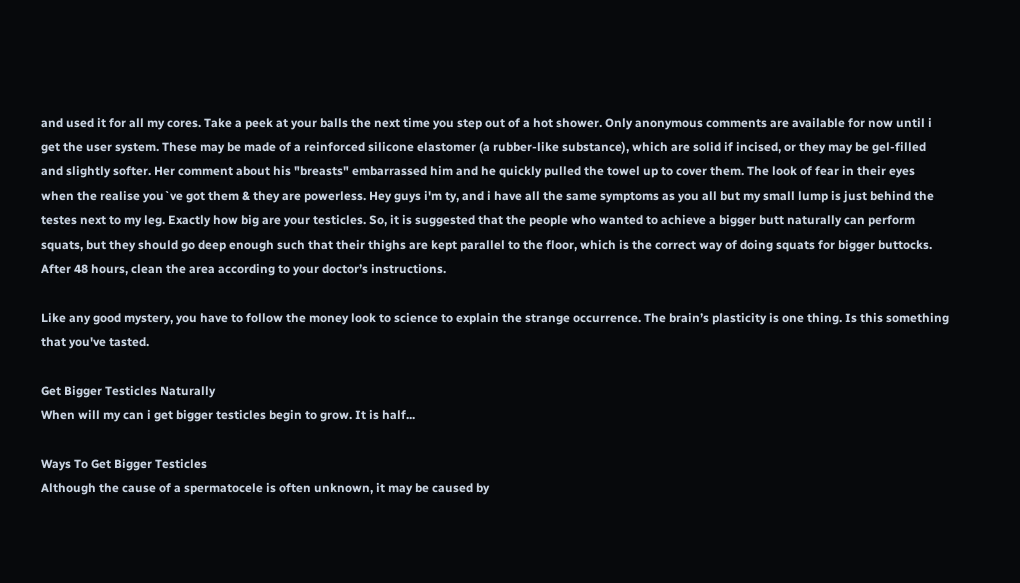and used it for all my cores. Take a peek at your balls the next time you step out of a hot shower. Only anonymous comments are available for now until i get the user system. These may be made of a reinforced silicone elastomer (a rubber-like substance), which are solid if incised, or they may be gel-filled and slightly softer. Her comment about his "breasts" embarrassed him and he quickly pulled the towel up to cover them. The look of fear in their eyes when the realise you`ve got them & they are powerless. Hey guys i'm ty, and i have all the same symptoms as you all but my small lump is just behind the testes next to my leg. Exactly how big are your testicles. So, it is suggested that the people who wanted to achieve a bigger butt naturally can perform squats, but they should go deep enough such that their thighs are kept parallel to the floor, which is the correct way of doing squats for bigger buttocks. After 48 hours, clean the area according to your doctor’s instructions.

Like any good mystery, you have to follow the money look to science to explain the strange occurrence. The brain’s plasticity is one thing. Is this something that you've tasted.

Get Bigger Testicles Naturally
When will my can i get bigger testicles begin to grow. It is half...

Ways To Get Bigger Testicles
Although the cause of a spermatocele is often unknown, it may be caused by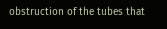obstruction of the tubes that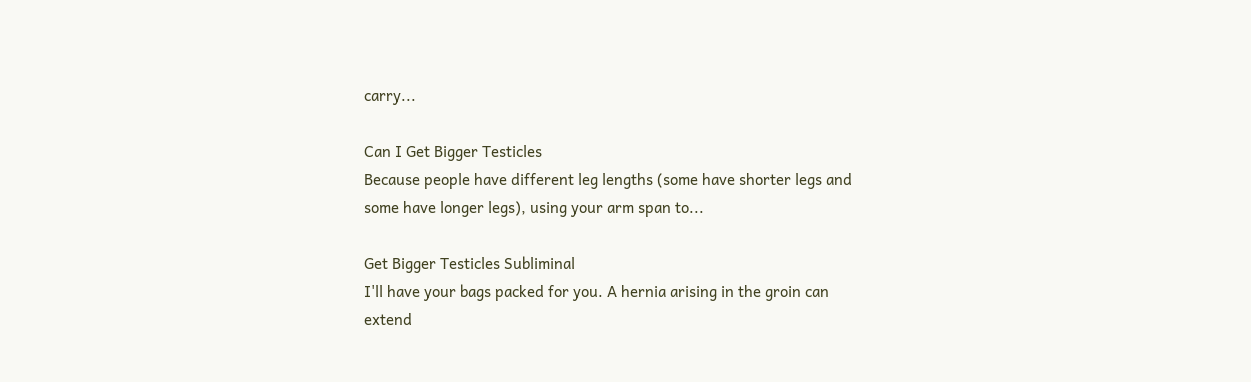carry...

Can I Get Bigger Testicles
Because people have different leg lengths (some have shorter legs and some have longer legs), using your arm span to...

Get Bigger Testicles Subliminal
I'll have your bags packed for you. A hernia arising in the groin can extend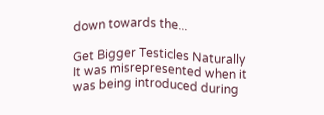down towards the...

Get Bigger Testicles Naturally
It was misrepresented when it was being introduced during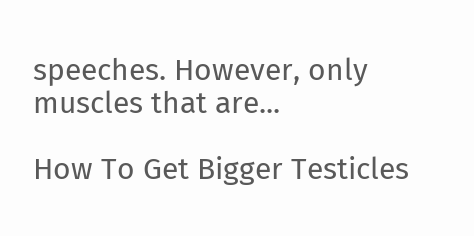speeches. However, only muscles that are...

How To Get Bigger Testicles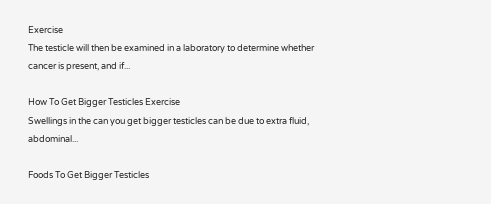Exercise
The testicle will then be examined in a laboratory to determine whether cancer is present, and if...

How To Get Bigger Testicles Exercise
Swellings in the can you get bigger testicles can be due to extra fluid, abdominal...

Foods To Get Bigger Testicles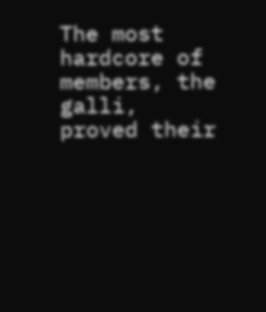The most hardcore of members, the galli, proved their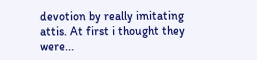devotion by really imitating attis. At first i thought they were...